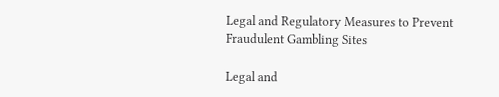Legal and Regulatory Measures to Prevent Fraudulent Gambling Sites

Legal and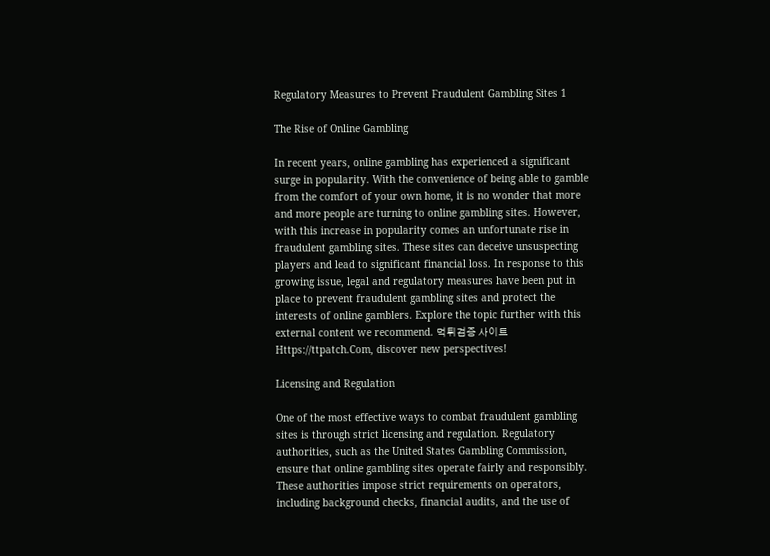Regulatory Measures to Prevent Fraudulent Gambling Sites 1

The Rise of Online Gambling

In recent years, online gambling has experienced a significant surge in popularity. With the convenience of being able to gamble from the comfort of your own home, it is no wonder that more and more people are turning to online gambling sites. However, with this increase in popularity comes an unfortunate rise in fraudulent gambling sites. These sites can deceive unsuspecting players and lead to significant financial loss. In response to this growing issue, legal and regulatory measures have been put in place to prevent fraudulent gambling sites and protect the interests of online gamblers. Explore the topic further with this external content we recommend. 먹튀검증 사이트 Https://ttpatch.Com, discover new perspectives!

Licensing and Regulation

One of the most effective ways to combat fraudulent gambling sites is through strict licensing and regulation. Regulatory authorities, such as the United States Gambling Commission, ensure that online gambling sites operate fairly and responsibly. These authorities impose strict requirements on operators, including background checks, financial audits, and the use of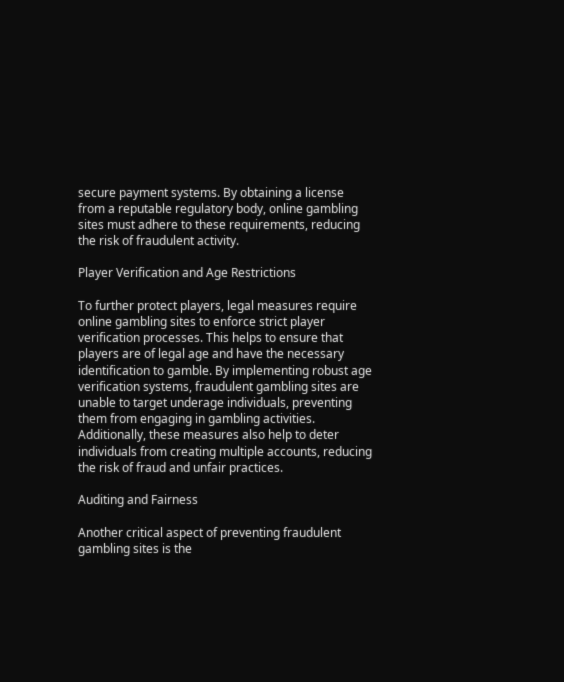secure payment systems. By obtaining a license from a reputable regulatory body, online gambling sites must adhere to these requirements, reducing the risk of fraudulent activity.

Player Verification and Age Restrictions

To further protect players, legal measures require online gambling sites to enforce strict player verification processes. This helps to ensure that players are of legal age and have the necessary identification to gamble. By implementing robust age verification systems, fraudulent gambling sites are unable to target underage individuals, preventing them from engaging in gambling activities. Additionally, these measures also help to deter individuals from creating multiple accounts, reducing the risk of fraud and unfair practices.

Auditing and Fairness

Another critical aspect of preventing fraudulent gambling sites is the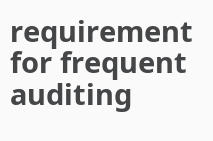requirement for frequent auditing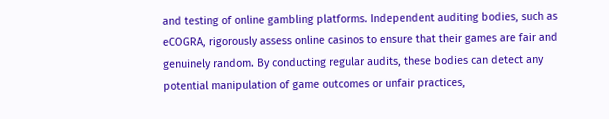and testing of online gambling platforms. Independent auditing bodies, such as eCOGRA, rigorously assess online casinos to ensure that their games are fair and genuinely random. By conducting regular audits, these bodies can detect any potential manipulation of game outcomes or unfair practices,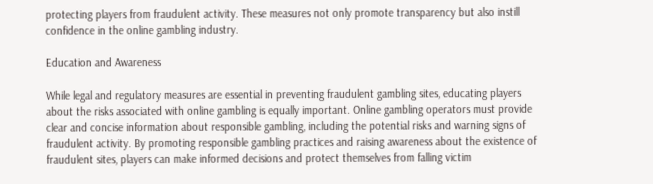protecting players from fraudulent activity. These measures not only promote transparency but also instill confidence in the online gambling industry.

Education and Awareness

While legal and regulatory measures are essential in preventing fraudulent gambling sites, educating players about the risks associated with online gambling is equally important. Online gambling operators must provide clear and concise information about responsible gambling, including the potential risks and warning signs of fraudulent activity. By promoting responsible gambling practices and raising awareness about the existence of fraudulent sites, players can make informed decisions and protect themselves from falling victim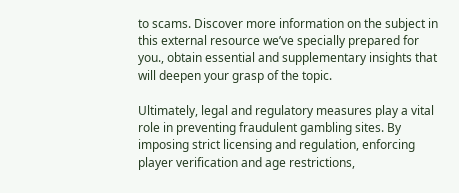to scams. Discover more information on the subject in this external resource we’ve specially prepared for you., obtain essential and supplementary insights that will deepen your grasp of the topic.

Ultimately, legal and regulatory measures play a vital role in preventing fraudulent gambling sites. By imposing strict licensing and regulation, enforcing player verification and age restrictions,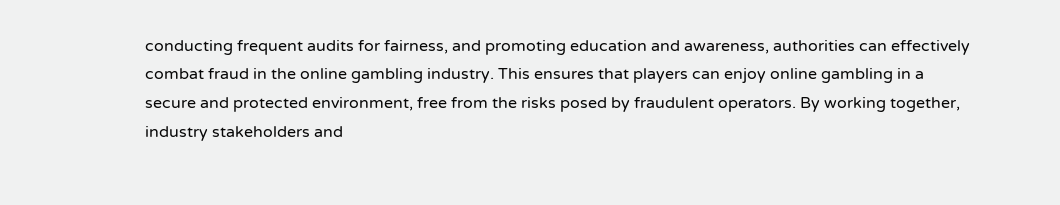conducting frequent audits for fairness, and promoting education and awareness, authorities can effectively combat fraud in the online gambling industry. This ensures that players can enjoy online gambling in a secure and protected environment, free from the risks posed by fraudulent operators. By working together, industry stakeholders and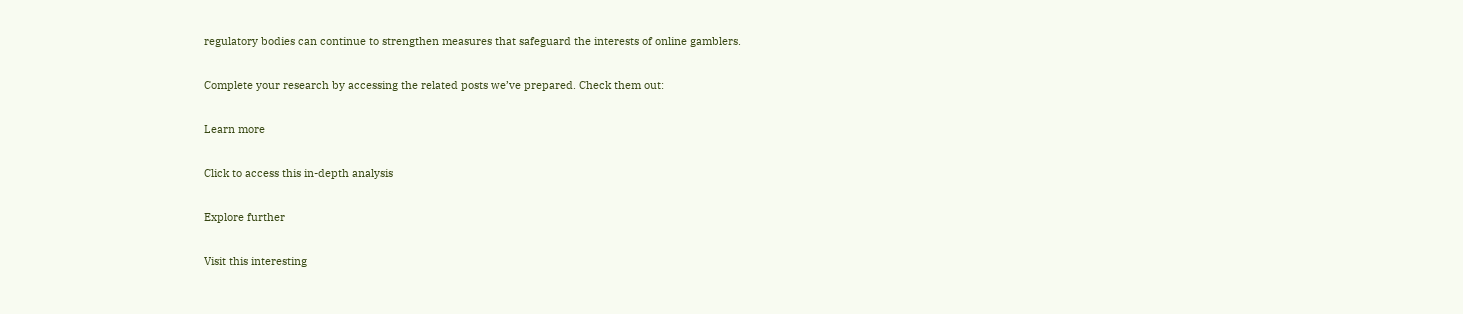regulatory bodies can continue to strengthen measures that safeguard the interests of online gamblers.

Complete your research by accessing the related posts we’ve prepared. Check them out:

Learn more

Click to access this in-depth analysis

Explore further

Visit this interesting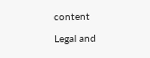content

Legal and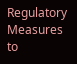Regulatory Measures to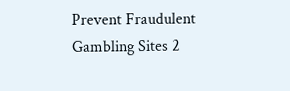Prevent Fraudulent Gambling Sites 2